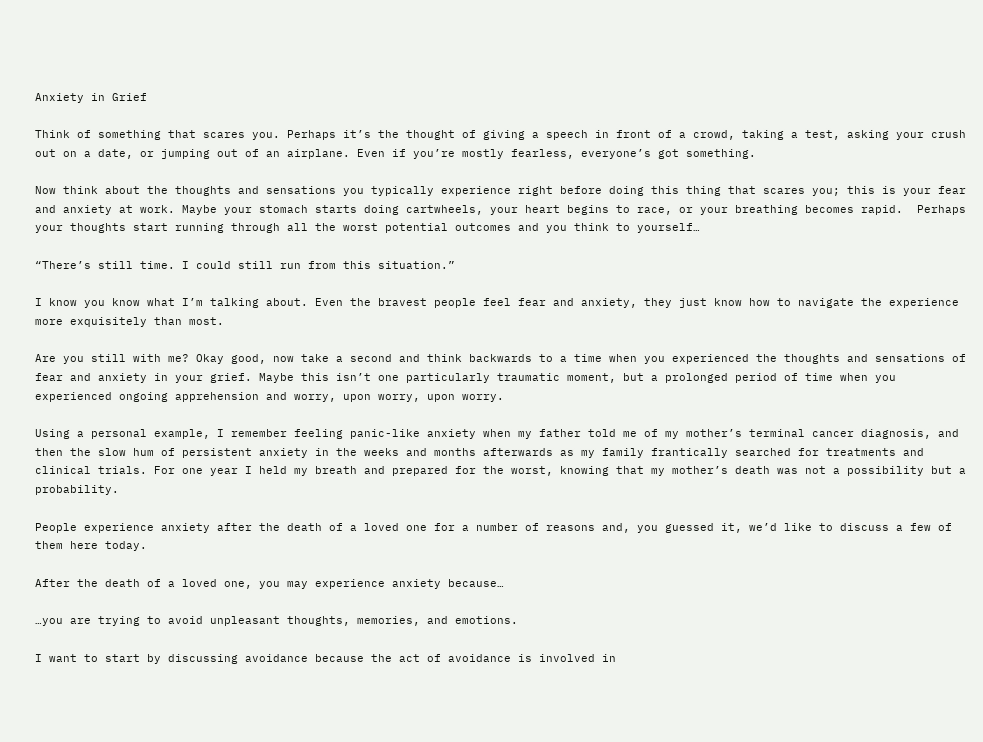Anxiety in Grief

Think of something that scares you. Perhaps it’s the thought of giving a speech in front of a crowd, taking a test, asking your crush out on a date, or jumping out of an airplane. Even if you’re mostly fearless, everyone’s got something.

Now think about the thoughts and sensations you typically experience right before doing this thing that scares you; this is your fear and anxiety at work. Maybe your stomach starts doing cartwheels, your heart begins to race, or your breathing becomes rapid.  Perhaps your thoughts start running through all the worst potential outcomes and you think to yourself…

“There’s still time. I could still run from this situation.”

I know you know what I’m talking about. Even the bravest people feel fear and anxiety, they just know how to navigate the experience more exquisitely than most.

Are you still with me? Okay good, now take a second and think backwards to a time when you experienced the thoughts and sensations of fear and anxiety in your grief. Maybe this isn’t one particularly traumatic moment, but a prolonged period of time when you experienced ongoing apprehension and worry, upon worry, upon worry.

Using a personal example, I remember feeling panic-like anxiety when my father told me of my mother’s terminal cancer diagnosis, and then the slow hum of persistent anxiety in the weeks and months afterwards as my family frantically searched for treatments and clinical trials. For one year I held my breath and prepared for the worst, knowing that my mother’s death was not a possibility but a probability.

People experience anxiety after the death of a loved one for a number of reasons and, you guessed it, we’d like to discuss a few of them here today.

After the death of a loved one, you may experience anxiety because…

…you are trying to avoid unpleasant thoughts, memories, and emotions.

I want to start by discussing avoidance because the act of avoidance is involved in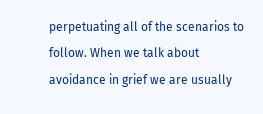perpetuating all of the scenarios to follow. When we talk about avoidance in grief we are usually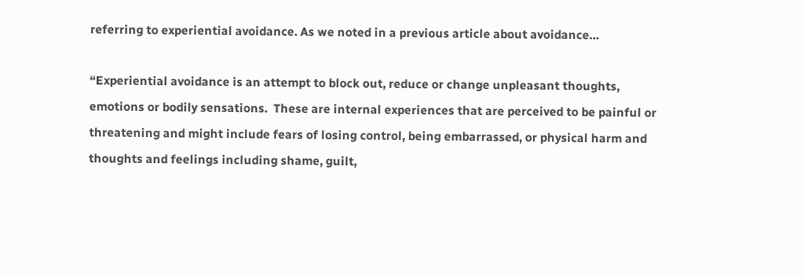referring to experiential avoidance. As we noted in a previous article about avoidance…

“Experiential avoidance is an attempt to block out, reduce or change unpleasant thoughts, emotions or bodily sensations.  These are internal experiences that are perceived to be painful or threatening and might include fears of losing control, being embarrassed, or physical harm and thoughts and feelings including shame, guilt,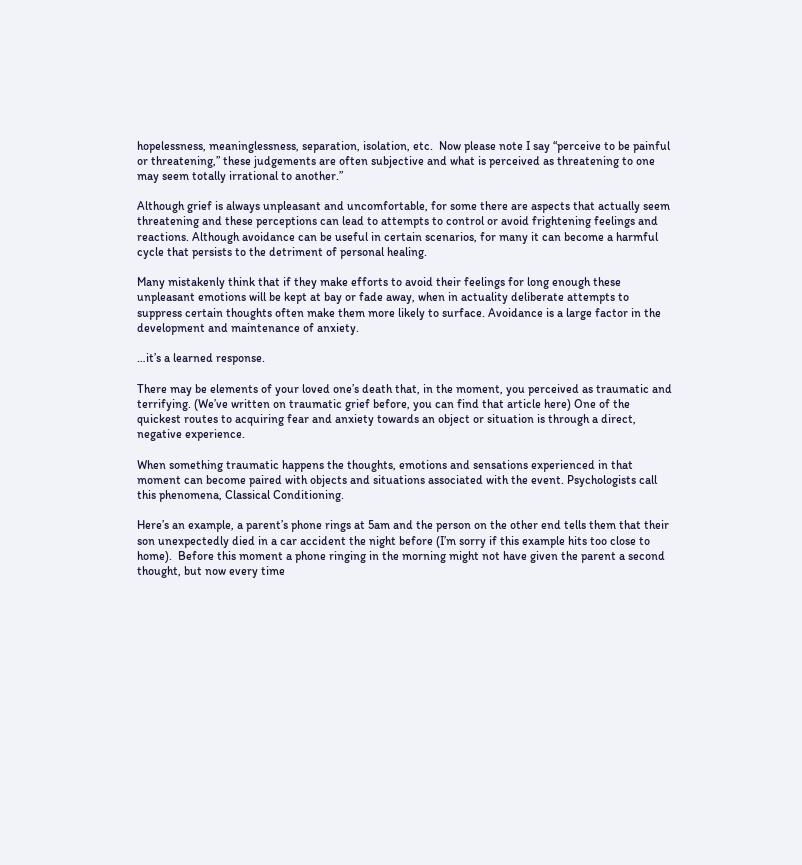hopelessness, meaninglessness, separation, isolation, etc.  Now please note I say “perceive to be painful or threatening,” these judgements are often subjective and what is perceived as threatening to one may seem totally irrational to another.”

Although grief is always unpleasant and uncomfortable, for some there are aspects that actually seem threatening and these perceptions can lead to attempts to control or avoid frightening feelings and reactions. Although avoidance can be useful in certain scenarios, for many it can become a harmful cycle that persists to the detriment of personal healing.

Many mistakenly think that if they make efforts to avoid their feelings for long enough these unpleasant emotions will be kept at bay or fade away, when in actuality deliberate attempts to suppress certain thoughts often make them more likely to surface. Avoidance is a large factor in the development and maintenance of anxiety.

…it’s a learned response.

There may be elements of your loved one’s death that, in the moment, you perceived as traumatic and terrifying. (We’ve written on traumatic grief before, you can find that article here) One of the quickest routes to acquiring fear and anxiety towards an object or situation is through a direct, negative experience.

When something traumatic happens the thoughts, emotions and sensations experienced in that moment can become paired with objects and situations associated with the event. Psychologists call this phenomena, Classical Conditioning.

Here’s an example, a parent’s phone rings at 5am and the person on the other end tells them that their son unexpectedly died in a car accident the night before (I’m sorry if this example hits too close to home).  Before this moment a phone ringing in the morning might not have given the parent a second thought, but now every time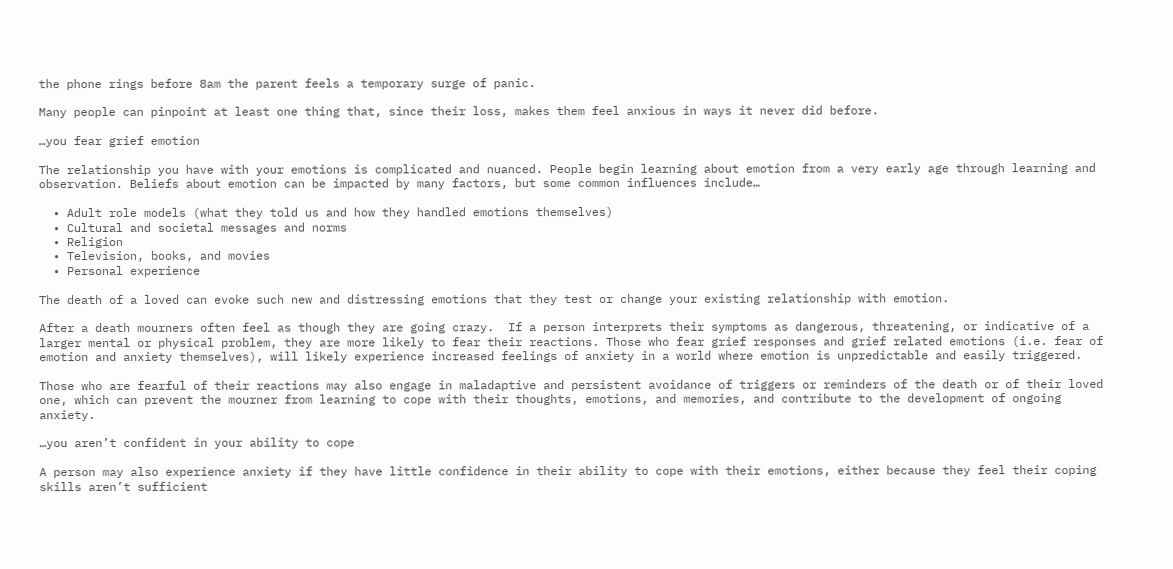the phone rings before 8am the parent feels a temporary surge of panic.

Many people can pinpoint at least one thing that, since their loss, makes them feel anxious in ways it never did before.

…you fear grief emotion

The relationship you have with your emotions is complicated and nuanced. People begin learning about emotion from a very early age through learning and observation. Beliefs about emotion can be impacted by many factors, but some common influences include…

  • Adult role models (what they told us and how they handled emotions themselves)
  • Cultural and societal messages and norms
  • Religion
  • Television, books, and movies
  • Personal experience

The death of a loved can evoke such new and distressing emotions that they test or change your existing relationship with emotion.

After a death mourners often feel as though they are going crazy.  If a person interprets their symptoms as dangerous, threatening, or indicative of a larger mental or physical problem, they are more likely to fear their reactions. Those who fear grief responses and grief related emotions (i.e. fear of emotion and anxiety themselves), will likely experience increased feelings of anxiety in a world where emotion is unpredictable and easily triggered.

Those who are fearful of their reactions may also engage in maladaptive and persistent avoidance of triggers or reminders of the death or of their loved one, which can prevent the mourner from learning to cope with their thoughts, emotions, and memories, and contribute to the development of ongoing anxiety.

…you aren’t confident in your ability to cope

A person may also experience anxiety if they have little confidence in their ability to cope with their emotions, either because they feel their coping skills aren’t sufficient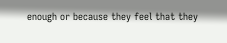enough or because they feel that they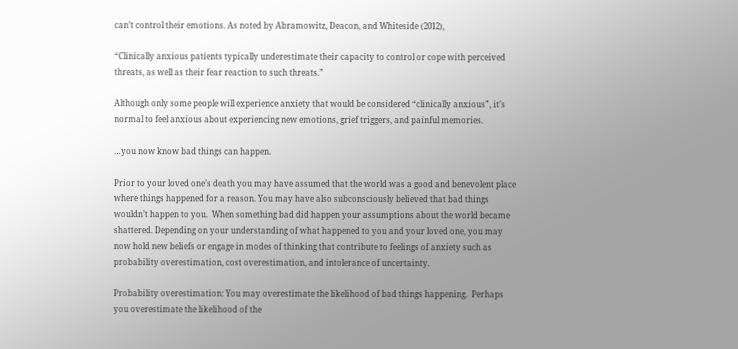can’t control their emotions. As noted by Abramowitz, Deacon, and Whiteside (2012),

“Clinically anxious patients typically underestimate their capacity to control or cope with perceived threats, as well as their fear reaction to such threats.”

Although only some people will experience anxiety that would be considered “clinically anxious”, it’s normal to feel anxious about experiencing new emotions, grief triggers, and painful memories.

…you now know bad things can happen.

Prior to your loved one’s death you may have assumed that the world was a good and benevolent place where things happened for a reason. You may have also subconsciously believed that bad things wouldn’t happen to you.  When something bad did happen your assumptions about the world became shattered. Depending on your understanding of what happened to you and your loved one, you may now hold new beliefs or engage in modes of thinking that contribute to feelings of anxiety such as probability overestimation, cost overestimation, and intolerance of uncertainty.

Probability overestimation: You may overestimate the likelihood of bad things happening.  Perhaps you overestimate the likelihood of the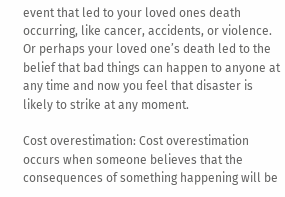event that led to your loved ones death occurring, like cancer, accidents, or violence.  Or perhaps your loved one’s death led to the belief that bad things can happen to anyone at any time and now you feel that disaster is likely to strike at any moment.

Cost overestimation: Cost overestimation occurs when someone believes that the consequences of something happening will be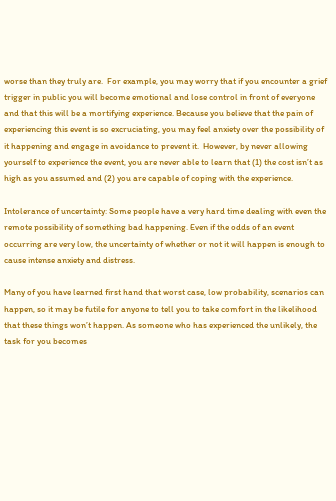worse than they truly are.  For example, you may worry that if you encounter a grief trigger in public you will become emotional and lose control in front of everyone and that this will be a mortifying experience. Because you believe that the pain of experiencing this event is so excruciating, you may feel anxiety over the possibility of it happening and engage in avoidance to prevent it.  However, by never allowing yourself to experience the event, you are never able to learn that (1) the cost isn’t as high as you assumed and (2) you are capable of coping with the experience.

Intolerance of uncertainty: Some people have a very hard time dealing with even the remote possibility of something bad happening. Even if the odds of an event occurring are very low, the uncertainty of whether or not it will happen is enough to cause intense anxiety and distress.

Many of you have learned first hand that worst case, low probability, scenarios can happen, so it may be futile for anyone to tell you to take comfort in the likelihood that these things won’t happen. As someone who has experienced the unlikely, the task for you becomes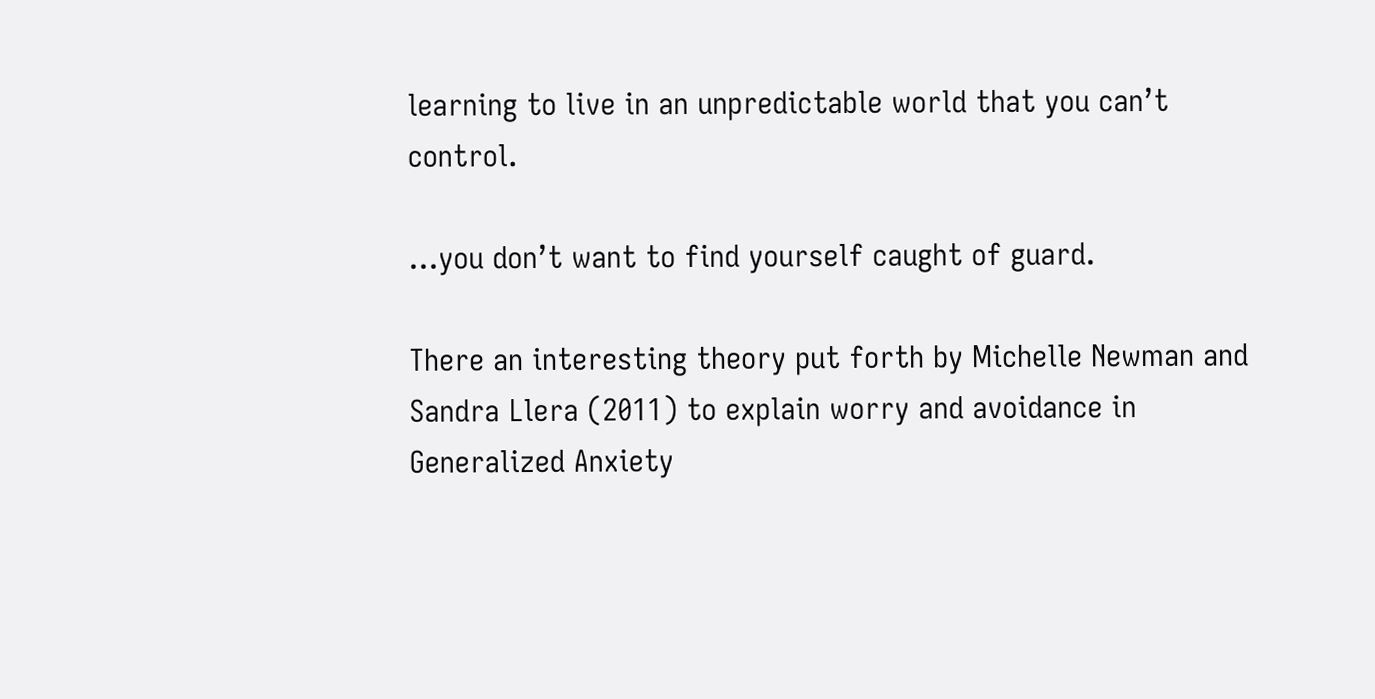learning to live in an unpredictable world that you can’t control.

…you don’t want to find yourself caught of guard.

There an interesting theory put forth by Michelle Newman and Sandra Llera (2011) to explain worry and avoidance in Generalized Anxiety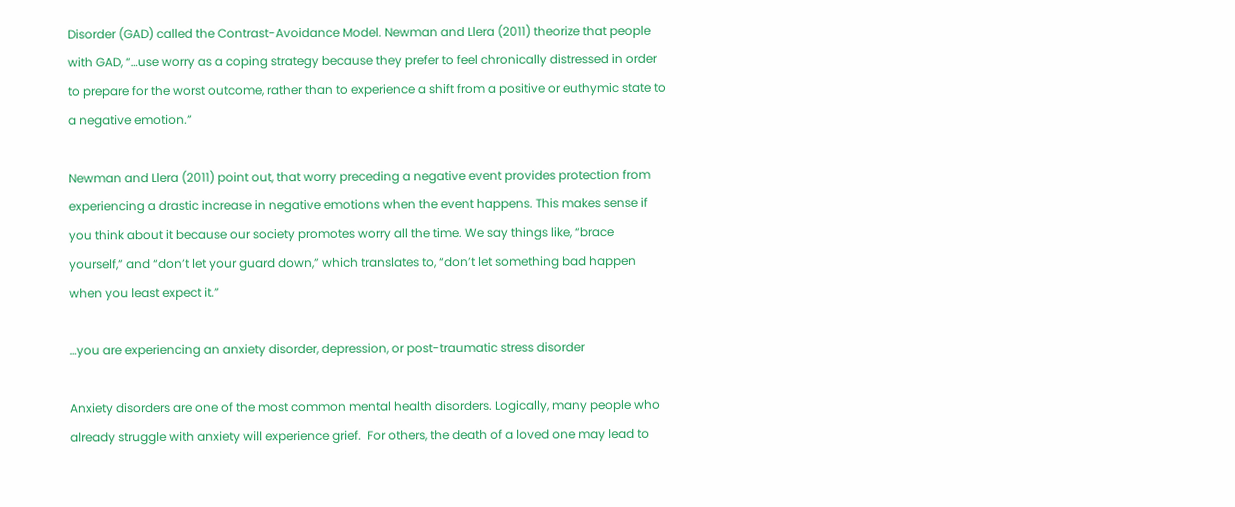Disorder (GAD) called the Contrast-Avoidance Model. Newman and Llera (2011) theorize that people with GAD, “…use worry as a coping strategy because they prefer to feel chronically distressed in order to prepare for the worst outcome, rather than to experience a shift from a positive or euthymic state to a negative emotion.”

Newman and Llera (2011) point out, that worry preceding a negative event provides protection from experiencing a drastic increase in negative emotions when the event happens. This makes sense if you think about it because our society promotes worry all the time. We say things like, “brace yourself,” and “don’t let your guard down,” which translates to, “don’t let something bad happen when you least expect it.”

…you are experiencing an anxiety disorder, depression, or post-traumatic stress disorder

Anxiety disorders are one of the most common mental health disorders. Logically, many people who already struggle with anxiety will experience grief.  For others, the death of a loved one may lead to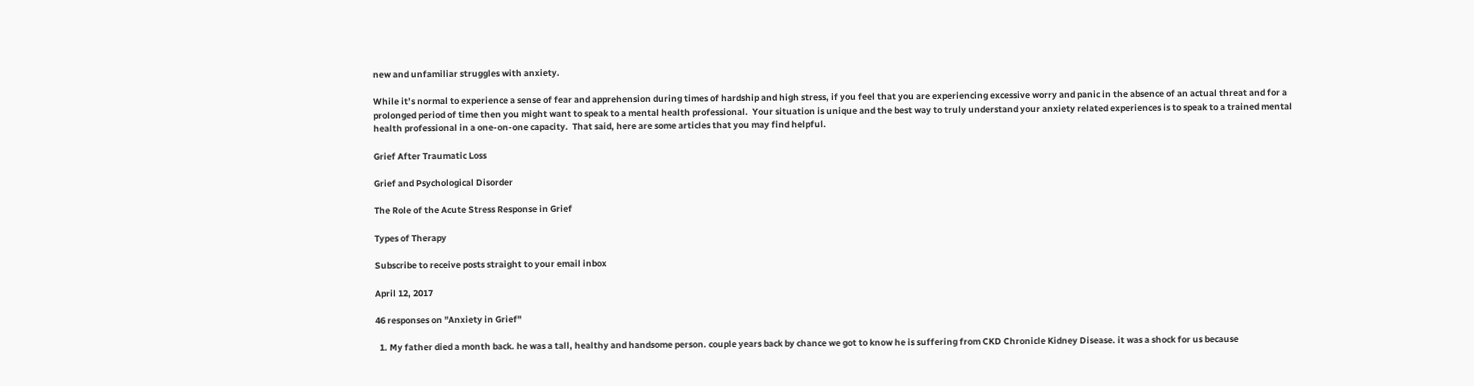new and unfamiliar struggles with anxiety.

While it’s normal to experience a sense of fear and apprehension during times of hardship and high stress, if you feel that you are experiencing excessive worry and panic in the absence of an actual threat and for a prolonged period of time then you might want to speak to a mental health professional.  Your situation is unique and the best way to truly understand your anxiety related experiences is to speak to a trained mental health professional in a one-on-one capacity.  That said, here are some articles that you may find helpful.

Grief After Traumatic Loss

Grief and Psychological Disorder

The Role of the Acute Stress Response in Grief

Types of Therapy

Subscribe to receive posts straight to your email inbox

April 12, 2017

46 responses on "Anxiety in Grief"

  1. My father died a month back. he was a tall, healthy and handsome person. couple years back by chance we got to know he is suffering from CKD Chronicle Kidney Disease. it was a shock for us because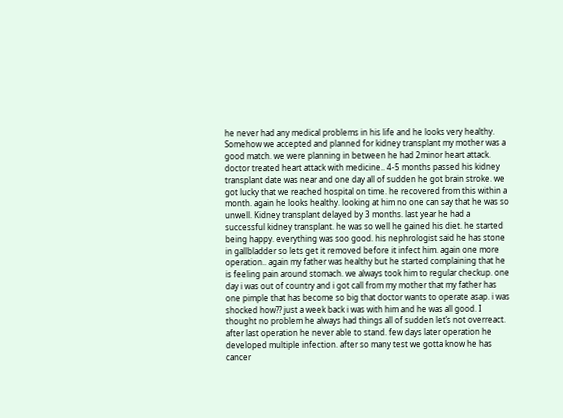he never had any medical problems in his life and he looks very healthy. Somehow we accepted and planned for kidney transplant my mother was a good match. we were planning in between he had 2minor heart attack. doctor treated heart attack with medicine.. 4-5 months passed his kidney transplant date was near and one day all of sudden he got brain stroke. we got lucky that we reached hospital on time. he recovered from this within a month. again he looks healthy. looking at him no one can say that he was so unwell. Kidney transplant delayed by 3 months. last year he had a successful kidney transplant. he was so well he gained his diet. he started being happy. everything was soo good. his nephrologist said he has stone in gallbladder so lets get it removed before it infect him. again one more operation.. again my father was healthy but he started complaining that he is feeling pain around stomach. we always took him to regular checkup. one day i was out of country and i got call from my mother that my father has one pimple that has become so big that doctor wants to operate asap. i was shocked how?? just a week back i was with him and he was all good. I thought no problem he always had things all of sudden let’s not overreact. after last operation he never able to stand. few days later operation he developed multiple infection. after so many test we gotta know he has cancer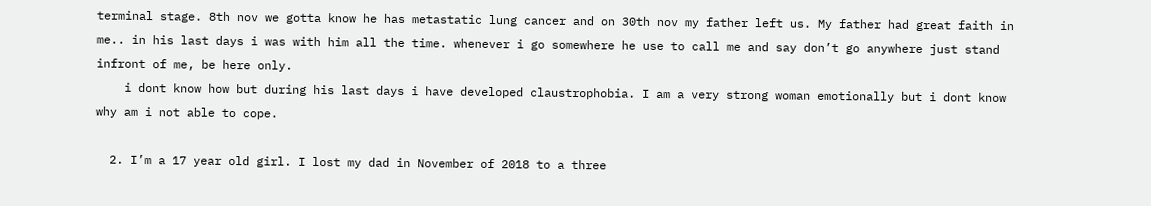terminal stage. 8th nov we gotta know he has metastatic lung cancer and on 30th nov my father left us. My father had great faith in me.. in his last days i was with him all the time. whenever i go somewhere he use to call me and say don’t go anywhere just stand infront of me, be here only.
    i dont know how but during his last days i have developed claustrophobia. I am a very strong woman emotionally but i dont know why am i not able to cope.

  2. I’m a 17 year old girl. I lost my dad in November of 2018 to a three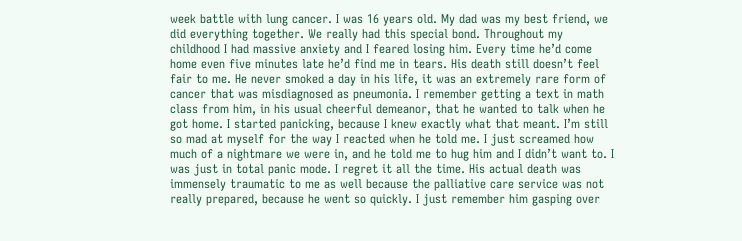week battle with lung cancer. I was 16 years old. My dad was my best friend, we did everything together. We really had this special bond. Throughout my childhood I had massive anxiety and I feared losing him. Every time he’d come home even five minutes late he’d find me in tears. His death still doesn’t feel fair to me. He never smoked a day in his life, it was an extremely rare form of cancer that was misdiagnosed as pneumonia. I remember getting a text in math class from him, in his usual cheerful demeanor, that he wanted to talk when he got home. I started panicking, because I knew exactly what that meant. I’m still so mad at myself for the way I reacted when he told me. I just screamed how much of a nightmare we were in, and he told me to hug him and I didn’t want to. I was just in total panic mode. I regret it all the time. His actual death was immensely traumatic to me as well because the palliative care service was not really prepared, because he went so quickly. I just remember him gasping over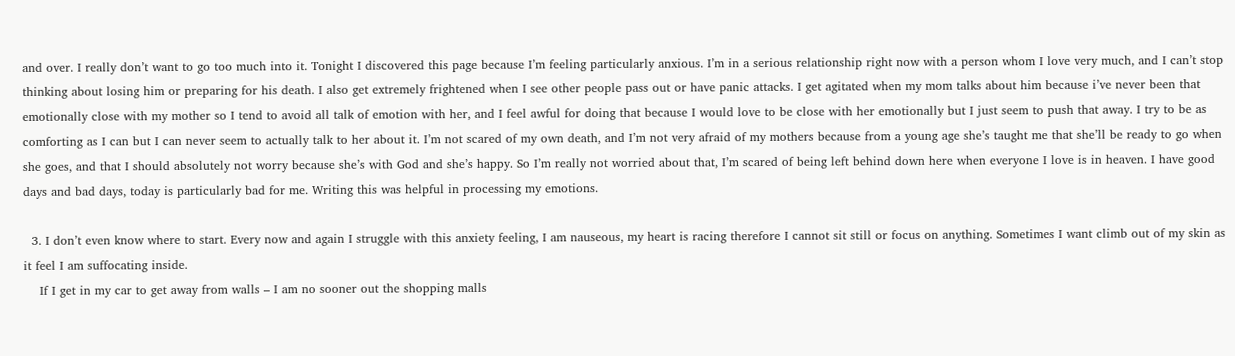and over. I really don’t want to go too much into it. Tonight I discovered this page because I’m feeling particularly anxious. I’m in a serious relationship right now with a person whom I love very much, and I can’t stop thinking about losing him or preparing for his death. I also get extremely frightened when I see other people pass out or have panic attacks. I get agitated when my mom talks about him because i’ve never been that emotionally close with my mother so I tend to avoid all talk of emotion with her, and I feel awful for doing that because I would love to be close with her emotionally but I just seem to push that away. I try to be as comforting as I can but I can never seem to actually talk to her about it. I’m not scared of my own death, and I’m not very afraid of my mothers because from a young age she’s taught me that she’ll be ready to go when she goes, and that I should absolutely not worry because she’s with God and she’s happy. So I’m really not worried about that, I’m scared of being left behind down here when everyone I love is in heaven. I have good days and bad days, today is particularly bad for me. Writing this was helpful in processing my emotions.

  3. I don’t even know where to start. Every now and again I struggle with this anxiety feeling, I am nauseous, my heart is racing therefore I cannot sit still or focus on anything. Sometimes I want climb out of my skin as it feel I am suffocating inside.
    If I get in my car to get away from walls – I am no sooner out the shopping malls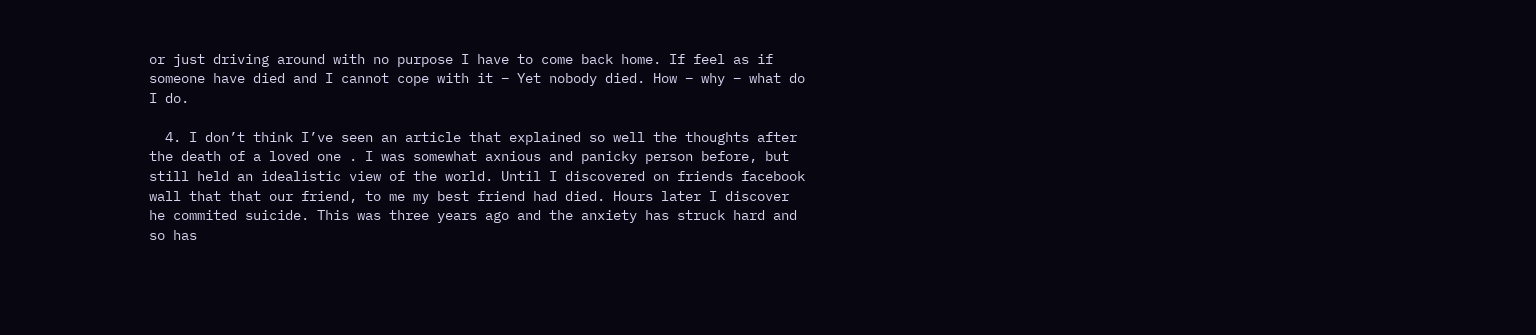or just driving around with no purpose I have to come back home. If feel as if someone have died and I cannot cope with it – Yet nobody died. How – why – what do I do.

  4. I don’t think I’ve seen an article that explained so well the thoughts after the death of a loved one . I was somewhat axnious and panicky person before, but still held an idealistic view of the world. Until I discovered on friends facebook wall that that our friend, to me my best friend had died. Hours later I discover he commited suicide. This was three years ago and the anxiety has struck hard and so has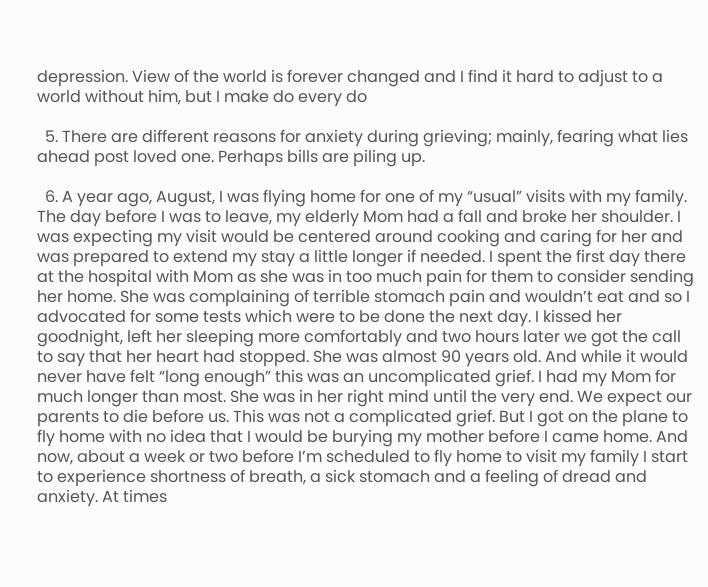depression. View of the world is forever changed and I find it hard to adjust to a world without him, but I make do every do

  5. There are different reasons for anxiety during grieving; mainly, fearing what lies ahead post loved one. Perhaps bills are piling up.

  6. A year ago, August, I was flying home for one of my “usual” visits with my family. The day before I was to leave, my elderly Mom had a fall and broke her shoulder. I was expecting my visit would be centered around cooking and caring for her and was prepared to extend my stay a little longer if needed. I spent the first day there at the hospital with Mom as she was in too much pain for them to consider sending her home. She was complaining of terrible stomach pain and wouldn’t eat and so I advocated for some tests which were to be done the next day. I kissed her goodnight, left her sleeping more comfortably and two hours later we got the call to say that her heart had stopped. She was almost 90 years old. And while it would never have felt “long enough” this was an uncomplicated grief. I had my Mom for much longer than most. She was in her right mind until the very end. We expect our parents to die before us. This was not a complicated grief. But I got on the plane to fly home with no idea that I would be burying my mother before I came home. And now, about a week or two before I’m scheduled to fly home to visit my family I start to experience shortness of breath, a sick stomach and a feeling of dread and anxiety. At times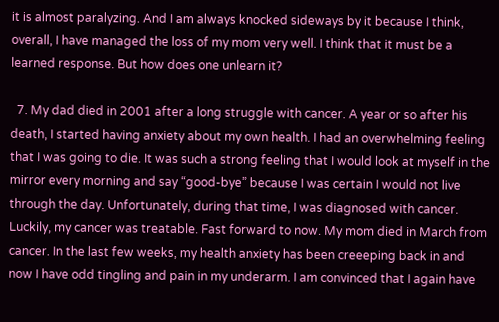it is almost paralyzing. And I am always knocked sideways by it because I think, overall, I have managed the loss of my mom very well. I think that it must be a learned response. But how does one unlearn it?

  7. My dad died in 2001 after a long struggle with cancer. A year or so after his death, I started having anxiety about my own health. I had an overwhelming feeling that I was going to die. It was such a strong feeling that I would look at myself in the mirror every morning and say “good-bye” because I was certain I would not live through the day. Unfortunately, during that time, I was diagnosed with cancer. Luckily, my cancer was treatable. Fast forward to now. My mom died in March from cancer. In the last few weeks, my health anxiety has been creeeping back in and now I have odd tingling and pain in my underarm. I am convinced that I again have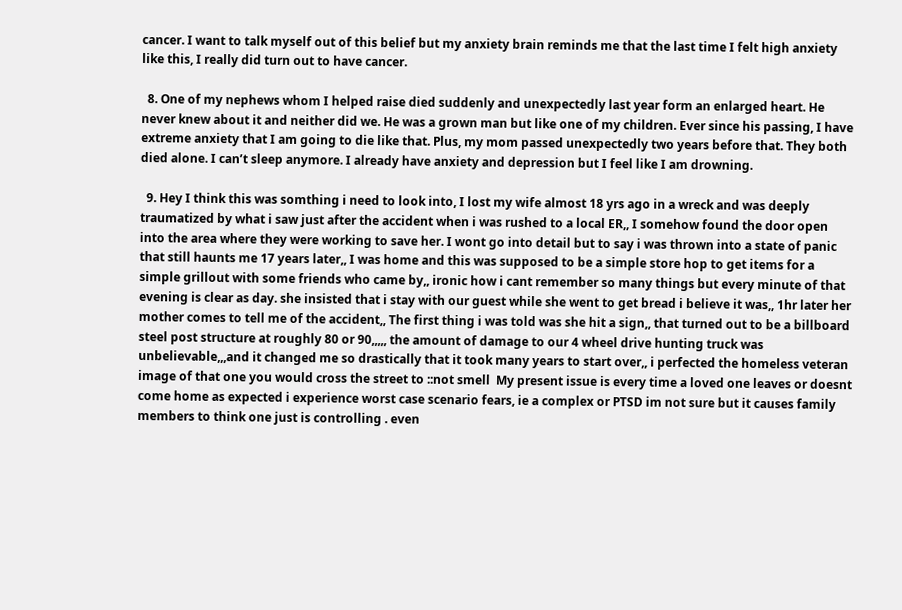cancer. I want to talk myself out of this belief but my anxiety brain reminds me that the last time I felt high anxiety like this, I really did turn out to have cancer.

  8. One of my nephews whom I helped raise died suddenly and unexpectedly last year form an enlarged heart. He never knew about it and neither did we. He was a grown man but like one of my children. Ever since his passing, I have extreme anxiety that I am going to die like that. Plus, my mom passed unexpectedly two years before that. They both died alone. I can’t sleep anymore. I already have anxiety and depression but I feel like I am drowning.

  9. Hey I think this was somthing i need to look into, I lost my wife almost 18 yrs ago in a wreck and was deeply traumatized by what i saw just after the accident when i was rushed to a local ER,, I somehow found the door open into the area where they were working to save her. I wont go into detail but to say i was thrown into a state of panic that still haunts me 17 years later,, I was home and this was supposed to be a simple store hop to get items for a simple grillout with some friends who came by,, ironic how i cant remember so many things but every minute of that evening is clear as day. she insisted that i stay with our guest while she went to get bread i believe it was,, 1hr later her mother comes to tell me of the accident,, The first thing i was told was she hit a sign,, that turned out to be a billboard steel post structure at roughly 80 or 90,,,,, the amount of damage to our 4 wheel drive hunting truck was unbelievable,,,and it changed me so drastically that it took many years to start over,, i perfected the homeless veteran image of that one you would cross the street to ::not smell  My present issue is every time a loved one leaves or doesnt come home as expected i experience worst case scenario fears, ie a complex or PTSD im not sure but it causes family members to think one just is controlling . even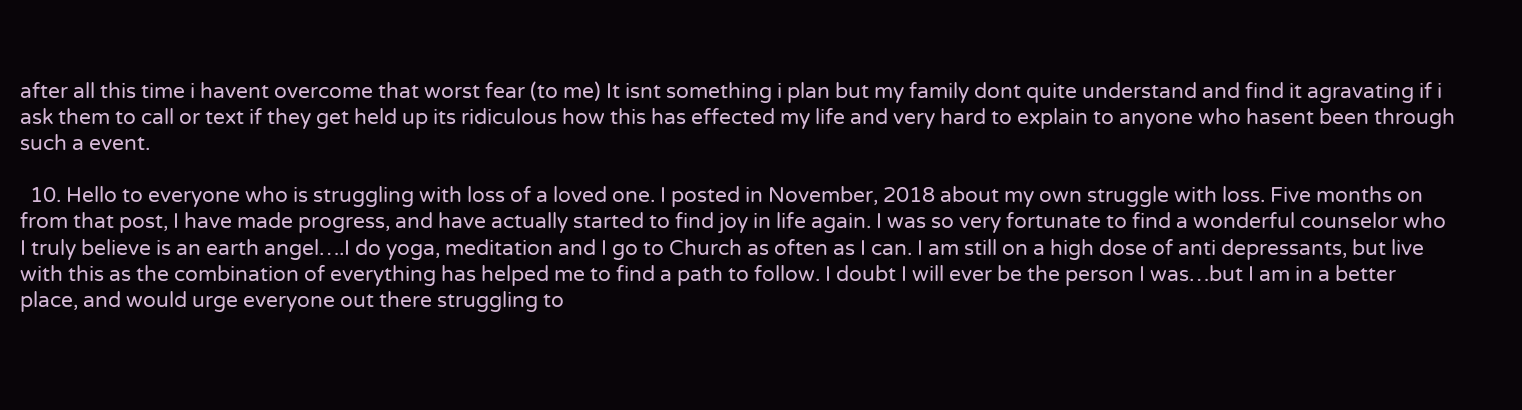after all this time i havent overcome that worst fear (to me) It isnt something i plan but my family dont quite understand and find it agravating if i ask them to call or text if they get held up its ridiculous how this has effected my life and very hard to explain to anyone who hasent been through such a event.

  10. Hello to everyone who is struggling with loss of a loved one. I posted in November, 2018 about my own struggle with loss. Five months on from that post, I have made progress, and have actually started to find joy in life again. I was so very fortunate to find a wonderful counselor who I truly believe is an earth angel….I do yoga, meditation and I go to Church as often as I can. I am still on a high dose of anti depressants, but live with this as the combination of everything has helped me to find a path to follow. I doubt I will ever be the person I was…but I am in a better place, and would urge everyone out there struggling to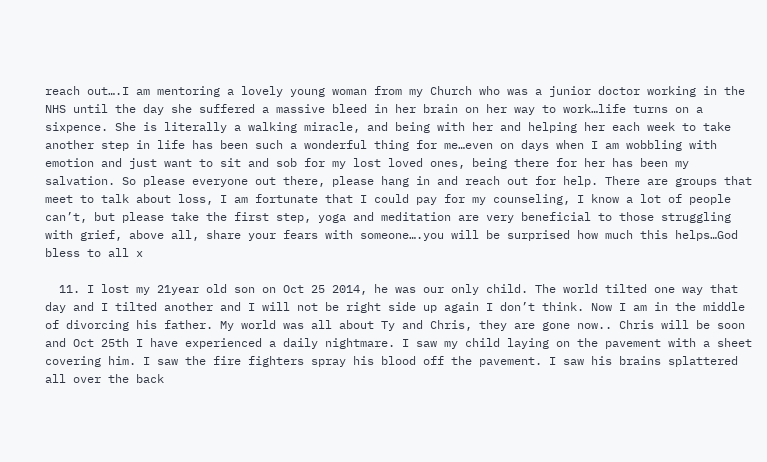reach out….I am mentoring a lovely young woman from my Church who was a junior doctor working in the NHS until the day she suffered a massive bleed in her brain on her way to work…life turns on a sixpence. She is literally a walking miracle, and being with her and helping her each week to take another step in life has been such a wonderful thing for me…even on days when I am wobbling with emotion and just want to sit and sob for my lost loved ones, being there for her has been my salvation. So please everyone out there, please hang in and reach out for help. There are groups that meet to talk about loss, I am fortunate that I could pay for my counseling, I know a lot of people can’t, but please take the first step, yoga and meditation are very beneficial to those struggling with grief, above all, share your fears with someone….you will be surprised how much this helps…God bless to all x

  11. I lost my 21year old son on Oct 25 2014, he was our only child. The world tilted one way that day and I tilted another and I will not be right side up again I don’t think. Now I am in the middle of divorcing his father. My world was all about Ty and Chris, they are gone now.. Chris will be soon and Oct 25th I have experienced a daily nightmare. I saw my child laying on the pavement with a sheet covering him. I saw the fire fighters spray his blood off the pavement. I saw his brains splattered all over the back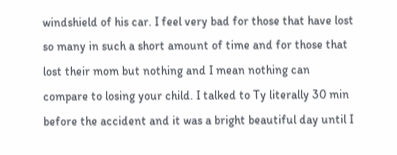windshield of his car. I feel very bad for those that have lost so many in such a short amount of time and for those that lost their mom but nothing and I mean nothing can compare to losing your child. I talked to Ty literally 30 min before the accident and it was a bright beautiful day until I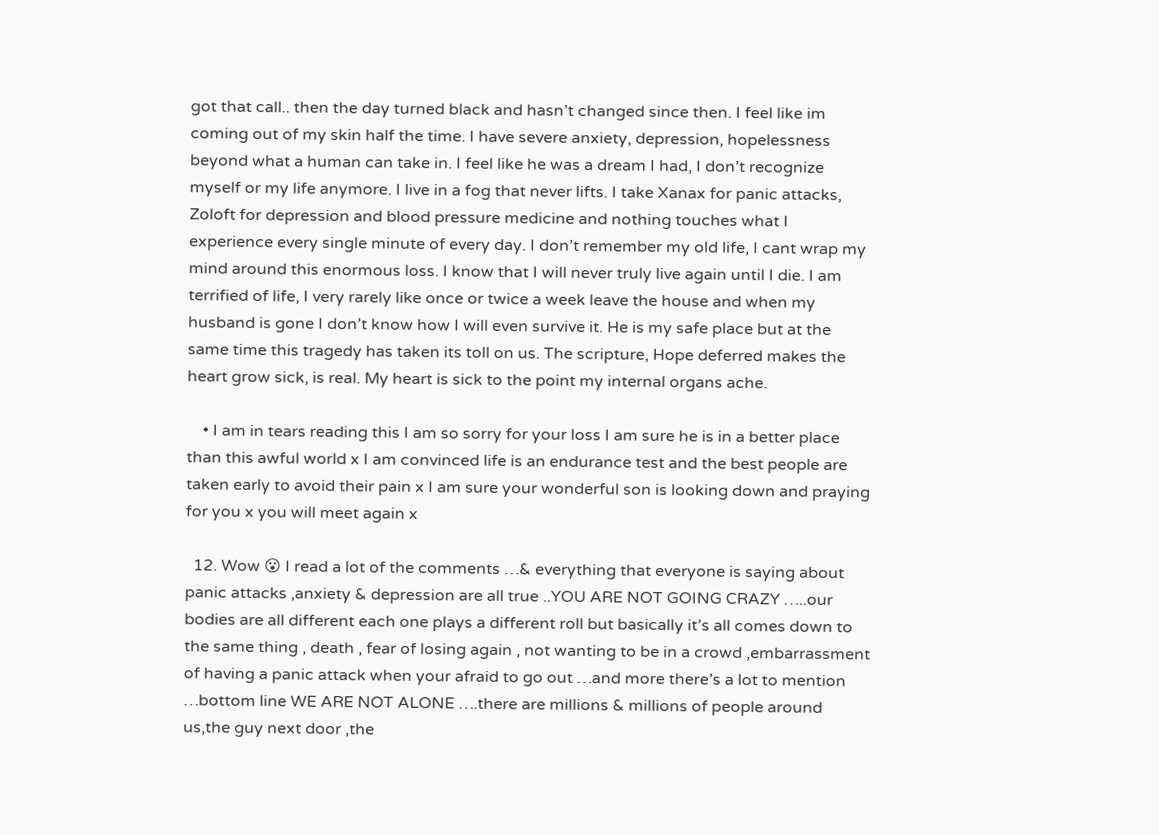got that call.. then the day turned black and hasn’t changed since then. I feel like im coming out of my skin half the time. I have severe anxiety, depression, hopelessness beyond what a human can take in. I feel like he was a dream I had, I don’t recognize myself or my life anymore. I live in a fog that never lifts. I take Xanax for panic attacks, Zoloft for depression and blood pressure medicine and nothing touches what I experience every single minute of every day. I don’t remember my old life, I cant wrap my mind around this enormous loss. I know that I will never truly live again until I die. I am terrified of life, I very rarely like once or twice a week leave the house and when my husband is gone I don’t know how I will even survive it. He is my safe place but at the same time this tragedy has taken its toll on us. The scripture, Hope deferred makes the heart grow sick, is real. My heart is sick to the point my internal organs ache.

    • I am in tears reading this I am so sorry for your loss I am sure he is in a better place than this awful world x I am convinced life is an endurance test and the best people are taken early to avoid their pain x I am sure your wonderful son is looking down and praying for you x you will meet again x

  12. Wow 😮 I read a lot of the comments …& everything that everyone is saying about panic attacks ,anxiety & depression are all true ..YOU ARE NOT GOING CRAZY …..our bodies are all different each one plays a different roll but basically it’s all comes down to the same thing , death , fear of losing again , not wanting to be in a crowd ,embarrassment of having a panic attack when your afraid to go out …and more there’s a lot to mention …bottom line WE ARE NOT ALONE ….there are millions & millions of people around us,the guy next door ,the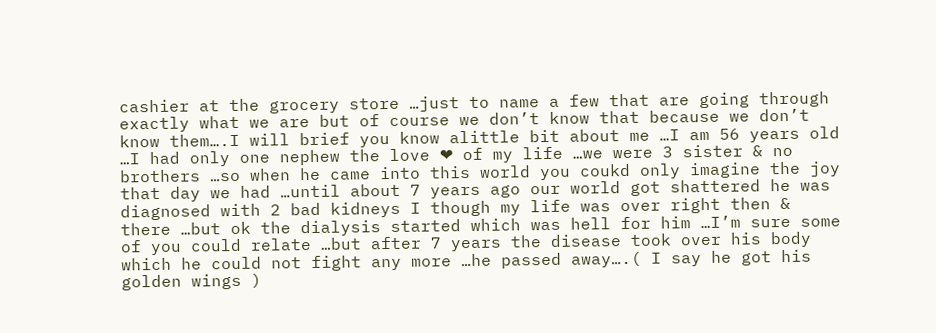cashier at the grocery store …just to name a few that are going through exactly what we are but of course we don’t know that because we don’t know them….I will brief you know alittle bit about me …I am 56 years old …I had only one nephew the love ❤ of my life …we were 3 sister & no brothers …so when he came into this world you coukd only imagine the joy that day we had …until about 7 years ago our world got shattered he was diagnosed with 2 bad kidneys I though my life was over right then & there …but ok the dialysis started which was hell for him …I’m sure some of you could relate …but after 7 years the disease took over his body which he could not fight any more …he passed away….( I say he got his golden wings )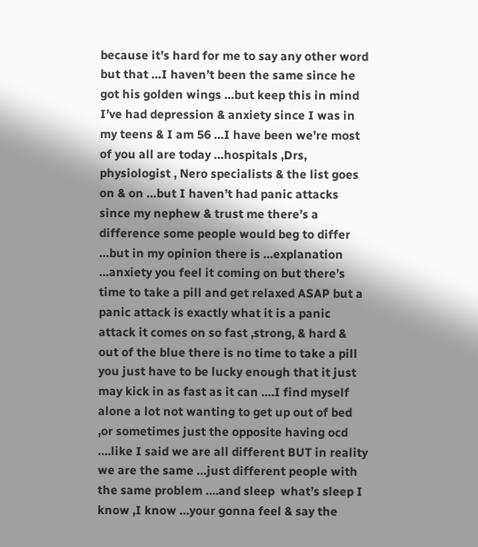because it’s hard for me to say any other word but that …I haven’t been the same since he got his golden wings …but keep this in mind I’ve had depression & anxiety since I was in my teens & I am 56 …I have been we’re most of you all are today …hospitals ,Drs, physiologist , Nero specialists & the list goes on & on …but I haven’t had panic attacks since my nephew & trust me there’s a difference some people would beg to differ …but in my opinion there is …explanation …anxiety you feel it coming on but there’s time to take a pill and get relaxed ASAP but a panic attack is exactly what it is a panic attack it comes on so fast ,strong, & hard & out of the blue there is no time to take a pill you just have to be lucky enough that it just may kick in as fast as it can ….I find myself alone a lot not wanting to get up out of bed ,or sometimes just the opposite having ocd ….like I said we are all different BUT in reality we are the same …just different people with the same problem ….and sleep  what’s sleep I know ,I know …your gonna feel & say the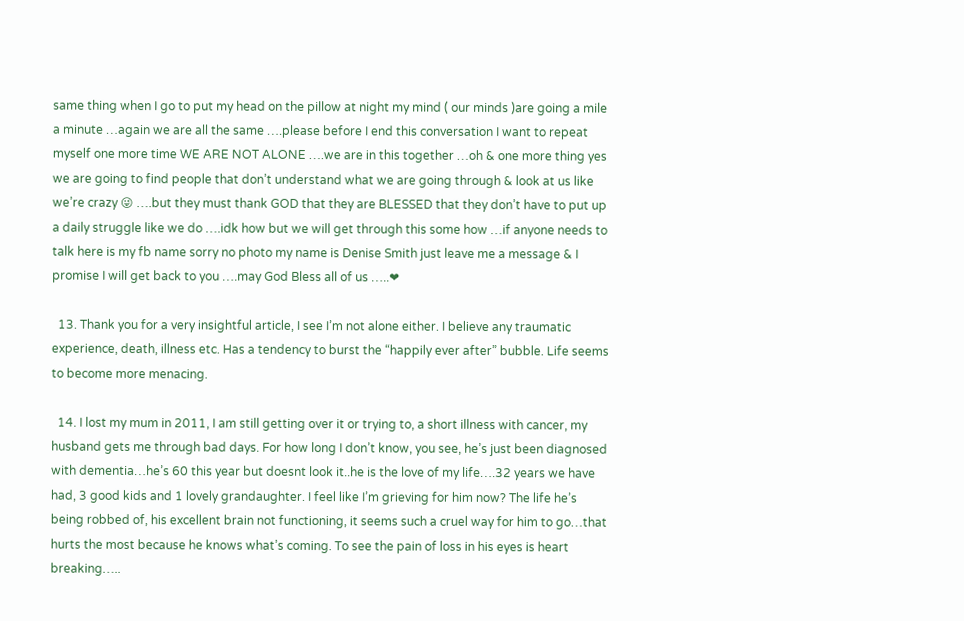same thing when I go to put my head on the pillow at night my mind ( our minds )are going a mile a minute …again we are all the same ….please before I end this conversation I want to repeat myself one more time WE ARE NOT ALONE ….we are in this together …oh & one more thing yes we are going to find people that don’t understand what we are going through & look at us like we’re crazy 😜 ….but they must thank GOD that they are BLESSED that they don’t have to put up a daily struggle like we do ….idk how but we will get through this some how …if anyone needs to talk here is my fb name sorry no photo my name is Denise Smith just leave me a message & I promise I will get back to you ….may God Bless all of us …..❤

  13. Thank you for a very insightful article, I see I’m not alone either. I believe any traumatic experience, death, illness etc. Has a tendency to burst the “happily ever after” bubble. Life seems to become more menacing.

  14. I lost my mum in 2011, I am still getting over it or trying to, a short illness with cancer, my husband gets me through bad days. For how long I don’t know, you see, he’s just been diagnosed with dementia…he’s 60 this year but doesnt look it..he is the love of my life….32 years we have had, 3 good kids and 1 lovely grandaughter. I feel like I’m grieving for him now? The life he’s being robbed of, his excellent brain not functioning, it seems such a cruel way for him to go…that hurts the most because he knows what’s coming. To see the pain of loss in his eyes is heart breaking…..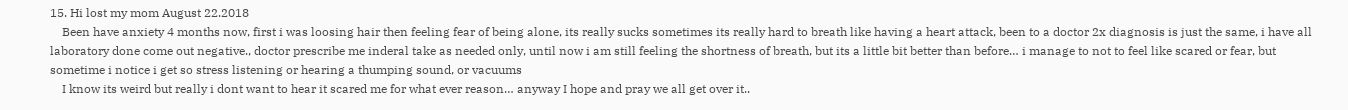15. Hi lost my mom August 22.2018
    Been have anxiety 4 months now, first i was loosing hair then feeling fear of being alone, its really sucks sometimes its really hard to breath like having a heart attack, been to a doctor 2x diagnosis is just the same, i have all laboratory done come out negative., doctor prescribe me inderal take as needed only, until now i am still feeling the shortness of breath, but its a little bit better than before… i manage to not to feel like scared or fear, but sometime i notice i get so stress listening or hearing a thumping sound, or vacuums
    I know its weird but really i dont want to hear it scared me for what ever reason… anyway I hope and pray we all get over it..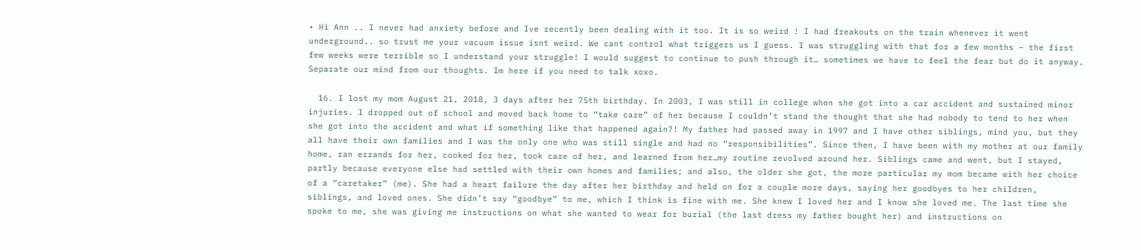• Hi Ann .. I never had anxiety before and Ive recently been dealing with it too. It is so weird ! I had freakouts on the train whenever it went underground.. so trust me your vacuum issue isnt weird. We cant control what triggers us I guess. I was struggling with that for a few months – the first few weeks were terrible so I understand your struggle! I would suggest to continue to push through it… sometimes we have to feel the fear but do it anyway. Separate our mind from our thoughts. Im here if you need to talk xoxo.

  16. I lost my mom August 21, 2018, 3 days after her 75th birthday. In 2003, I was still in college when she got into a car accident and sustained minor injuries. I dropped out of school and moved back home to “take care” of her because I couldn’t stand the thought that she had nobody to tend to her when she got into the accident and what if something like that happened again?! My father had passed away in 1997 and I have other siblings, mind you, but they all have their own families and I was the only one who was still single and had no “responsibilities”. Since then, I have been with my mother at our family home, ran errands for her, cooked for her, took care of her, and learned from her…my routine revolved around her. Siblings came and went, but I stayed, partly because everyone else had settled with their own homes and families; and also, the older she got, the more particular my mom became with her choice of a “caretaker” (me). She had a heart failure the day after her birthday and held on for a couple more days, saying her goodbyes to her children, siblings, and loved ones. She didn’t say “goodbye” to me, which I think is fine with me. She knew I loved her and I know she loved me. The last time she spoke to me, she was giving me instructions on what she wanted to wear for burial (the last dress my father bought her) and instructions on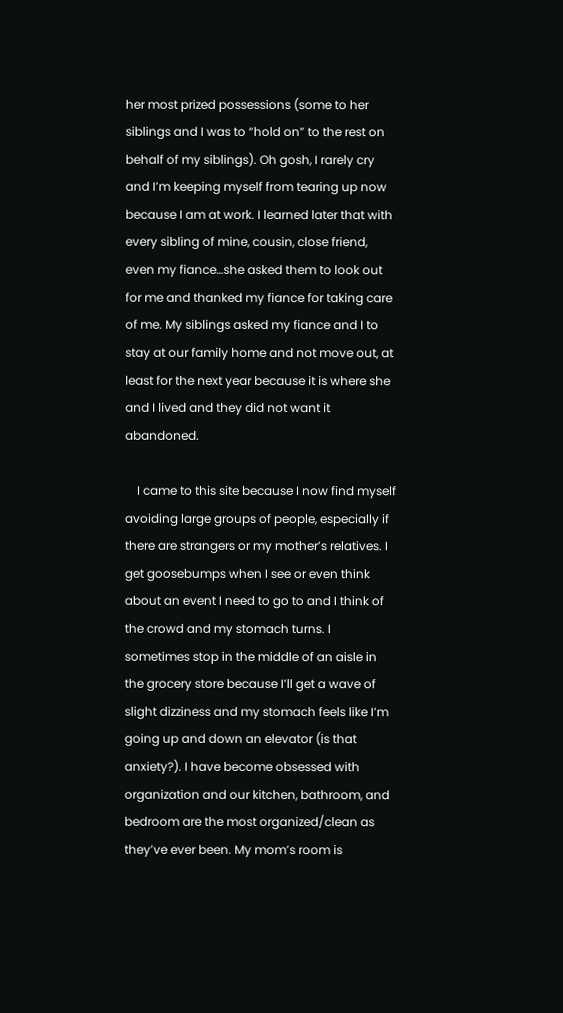her most prized possessions (some to her siblings and I was to “hold on” to the rest on behalf of my siblings). Oh gosh, I rarely cry and I’m keeping myself from tearing up now because I am at work. I learned later that with every sibling of mine, cousin, close friend, even my fiance…she asked them to look out for me and thanked my fiance for taking care of me. My siblings asked my fiance and I to stay at our family home and not move out, at least for the next year because it is where she and I lived and they did not want it abandoned.

    I came to this site because I now find myself avoiding large groups of people, especially if there are strangers or my mother’s relatives. I get goosebumps when I see or even think about an event I need to go to and I think of the crowd and my stomach turns. I sometimes stop in the middle of an aisle in the grocery store because I’ll get a wave of slight dizziness and my stomach feels like I’m going up and down an elevator (is that anxiety?). I have become obsessed with organization and our kitchen, bathroom, and bedroom are the most organized/clean as they’ve ever been. My mom’s room is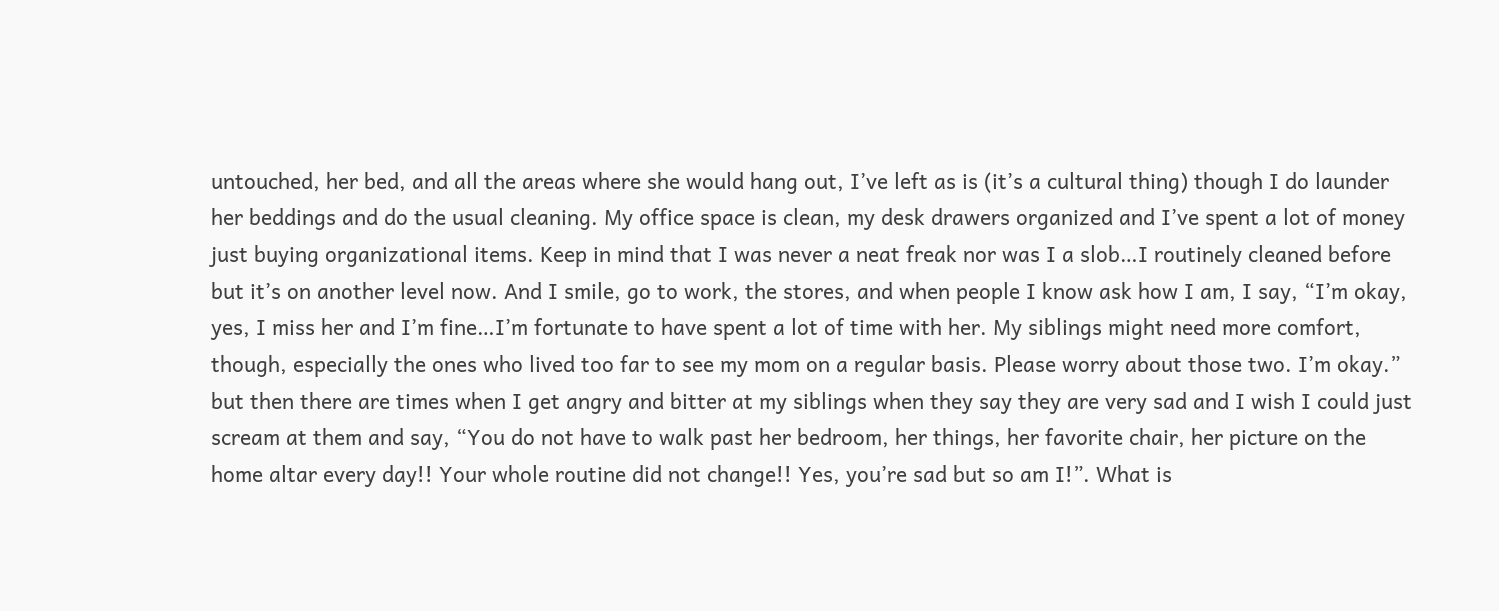untouched, her bed, and all the areas where she would hang out, I’ve left as is (it’s a cultural thing) though I do launder her beddings and do the usual cleaning. My office space is clean, my desk drawers organized and I’ve spent a lot of money just buying organizational items. Keep in mind that I was never a neat freak nor was I a slob…I routinely cleaned before but it’s on another level now. And I smile, go to work, the stores, and when people I know ask how I am, I say, “I’m okay, yes, I miss her and I’m fine…I’m fortunate to have spent a lot of time with her. My siblings might need more comfort, though, especially the ones who lived too far to see my mom on a regular basis. Please worry about those two. I’m okay.” but then there are times when I get angry and bitter at my siblings when they say they are very sad and I wish I could just scream at them and say, “You do not have to walk past her bedroom, her things, her favorite chair, her picture on the home altar every day!! Your whole routine did not change!! Yes, you’re sad but so am I!”. What is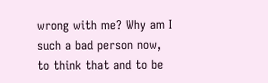wrong with me? Why am I such a bad person now, to think that and to be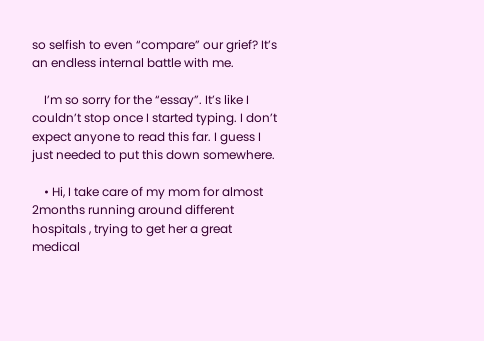so selfish to even “compare” our grief? It’s an endless internal battle with me.

    I’m so sorry for the “essay”. It’s like I couldn’t stop once I started typing. I don’t expect anyone to read this far. I guess I just needed to put this down somewhere.

    • Hi, I take care of my mom for almost 2months running around different hospitals , trying to get her a great medical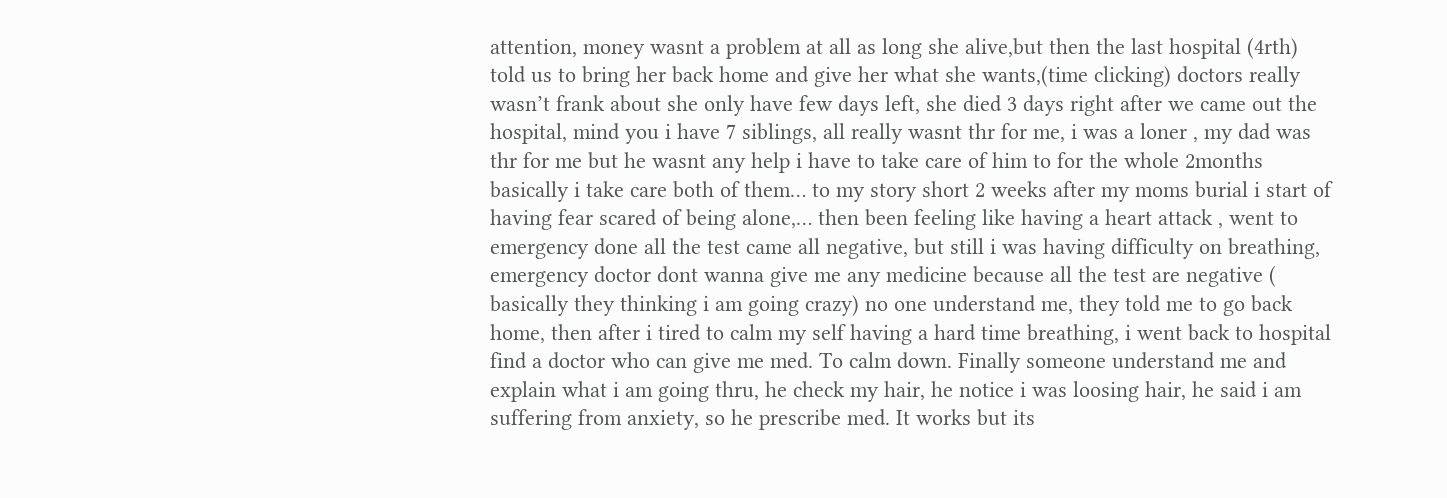attention, money wasnt a problem at all as long she alive,but then the last hospital (4rth) told us to bring her back home and give her what she wants,(time clicking) doctors really wasn’t frank about she only have few days left, she died 3 days right after we came out the hospital, mind you i have 7 siblings, all really wasnt thr for me, i was a loner , my dad was thr for me but he wasnt any help i have to take care of him to for the whole 2months basically i take care both of them… to my story short 2 weeks after my moms burial i start of having fear scared of being alone,… then been feeling like having a heart attack , went to emergency done all the test came all negative, but still i was having difficulty on breathing, emergency doctor dont wanna give me any medicine because all the test are negative ( basically they thinking i am going crazy) no one understand me, they told me to go back home, then after i tired to calm my self having a hard time breathing, i went back to hospital find a doctor who can give me med. To calm down. Finally someone understand me and explain what i am going thru, he check my hair, he notice i was loosing hair, he said i am suffering from anxiety, so he prescribe med. It works but its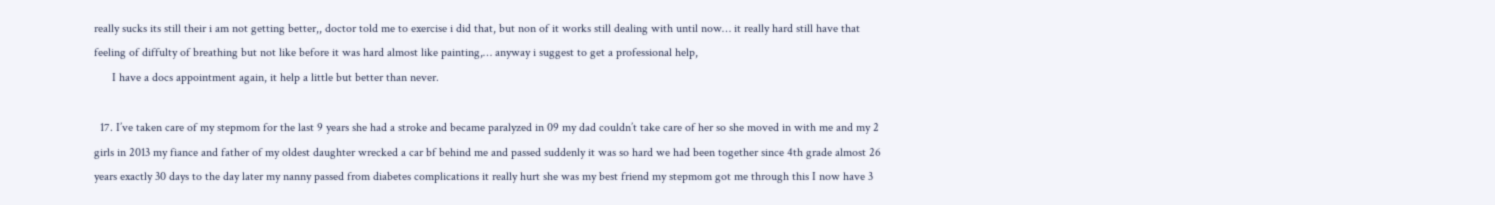really sucks its still their i am not getting better,, doctor told me to exercise i did that, but non of it works still dealing with until now… it really hard still have that feeling of diffulty of breathing but not like before it was hard almost like painting,… anyway i suggest to get a professional help,
      I have a docs appointment again, it help a little but better than never.

  17. I’ve taken care of my stepmom for the last 9 years she had a stroke and became paralyzed in 09 my dad couldn’t take care of her so she moved in with me and my 2 girls in 2013 my fiance and father of my oldest daughter wrecked a car bf behind me and passed suddenly it was so hard we had been together since 4th grade almost 26 years exactly 30 days to the day later my nanny passed from diabetes complications it really hurt she was my best friend my stepmom got me through this I now have 3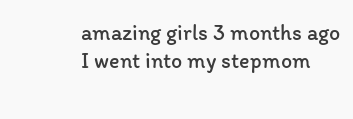amazing girls 3 months ago I went into my stepmom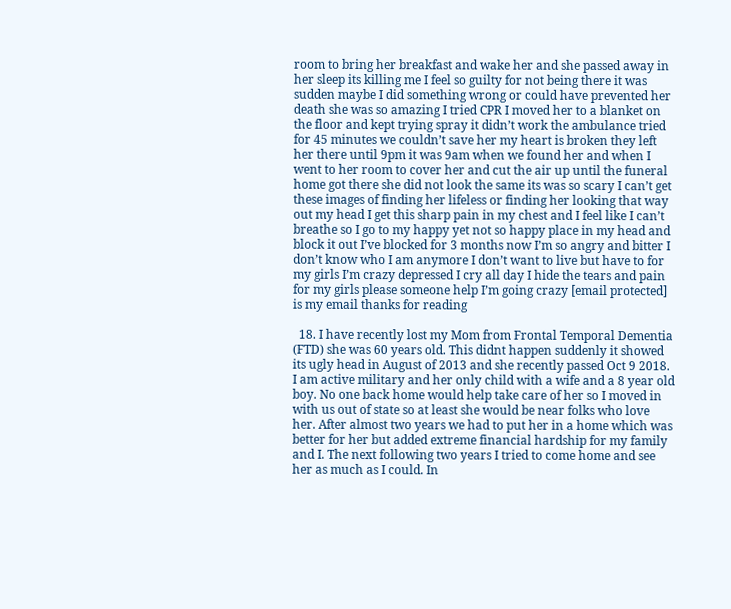room to bring her breakfast and wake her and she passed away in her sleep its killing me I feel so guilty for not being there it was sudden maybe I did something wrong or could have prevented her death she was so amazing I tried CPR I moved her to a blanket on the floor and kept trying spray it didn’t work the ambulance tried for 45 minutes we couldn’t save her my heart is broken they left her there until 9pm it was 9am when we found her and when I went to her room to cover her and cut the air up until the funeral home got there she did not look the same its was so scary I can’t get these images of finding her lifeless or finding her looking that way out my head I get this sharp pain in my chest and I feel like I can’t breathe so I go to my happy yet not so happy place in my head and block it out I’ve blocked for 3 months now I’m so angry and bitter I don’t know who I am anymore I don’t want to live but have to for my girls I’m crazy depressed I cry all day I hide the tears and pain for my girls please someone help I’m going crazy [email protected] is my email thanks for reading

  18. I have recently lost my Mom from Frontal Temporal Dementia (FTD) she was 60 years old. This didnt happen suddenly it showed its ugly head in August of 2013 and she recently passed Oct 9 2018. I am active military and her only child with a wife and a 8 year old boy. No one back home would help take care of her so I moved in with us out of state so at least she would be near folks who love her. After almost two years we had to put her in a home which was better for her but added extreme financial hardship for my family and I. The next following two years I tried to come home and see her as much as I could. In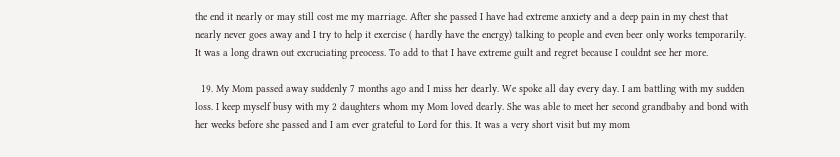the end it nearly or may still cost me my marriage. After she passed I have had extreme anxiety and a deep pain in my chest that nearly never goes away and I try to help it exercise ( hardly have the energy) talking to people and even beer only works temporarily. It was a long drawn out excruciating preocess. To add to that I have extreme guilt and regret because I couldnt see her more.

  19. My Mom passed away suddenly 7 months ago and I miss her dearly. We spoke all day every day. I am battling with my sudden loss. I keep myself busy with my 2 daughters whom my Mom loved dearly. She was able to meet her second grandbaby and bond with her weeks before she passed and I am ever grateful to Lord for this. It was a very short visit but my mom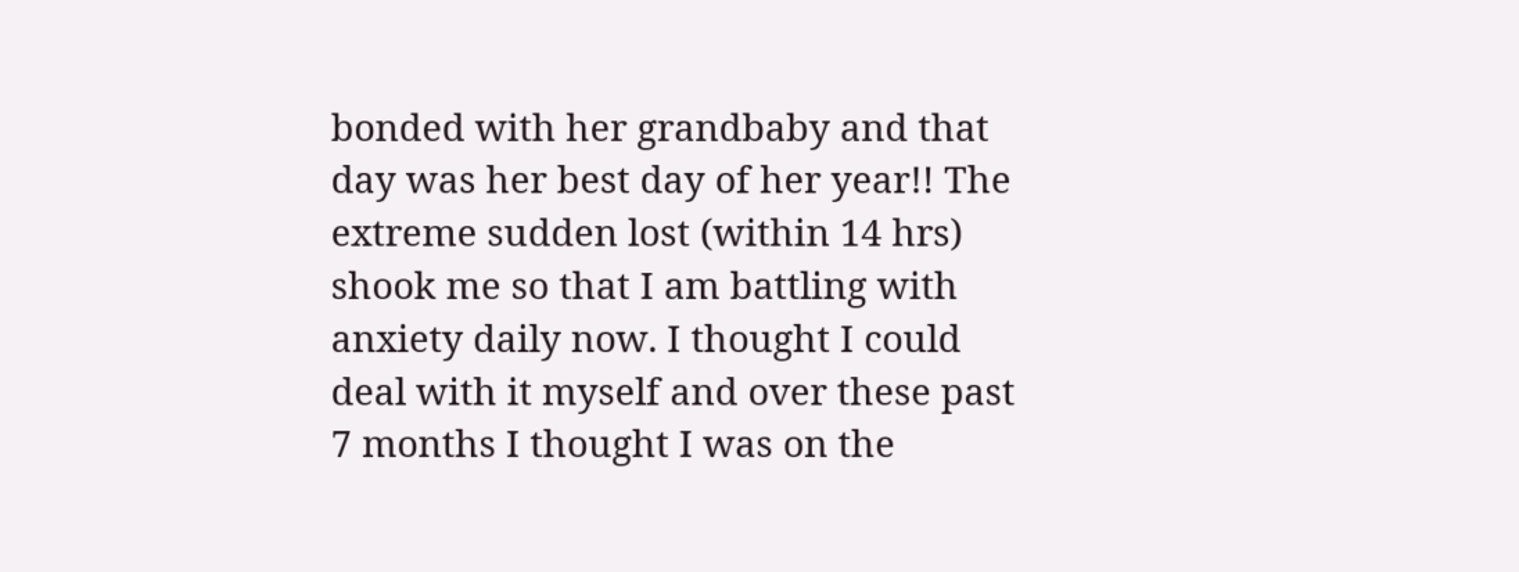bonded with her grandbaby and that day was her best day of her year!! The extreme sudden lost (within 14 hrs) shook me so that I am battling with anxiety daily now. I thought I could deal with it myself and over these past 7 months I thought I was on the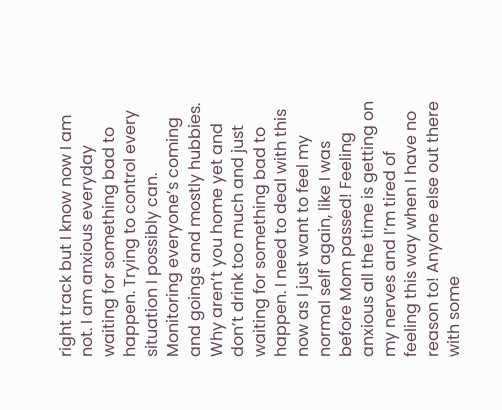right track but I know now I am not. I am anxious everyday waiting for something bad to happen. Trying to control every situation I possibly can. Monitoring everyone’s coming and goings and mostly hubbies. Why aren’t you home yet and don’t drink too much and just waiting for something bad to happen. I need to deal with this now as I just want to feel my normal self again, like I was before Mom passed! Feeling anxious all the time is getting on my nerves and I’m tired of feeling this way when I have no reason to! Anyone else out there with some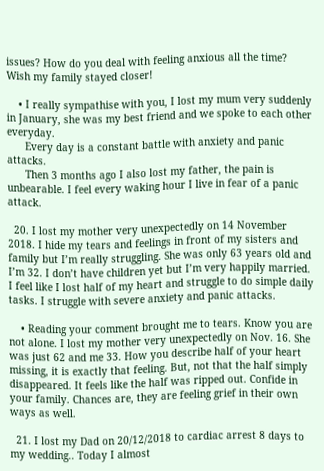issues? How do you deal with feeling anxious all the time? Wish my family stayed closer!

    • I really sympathise with you, I lost my mum very suddenly in January, she was my best friend and we spoke to each other everyday.
      Every day is a constant battle with anxiety and panic attacks.
      Then 3 months ago I also lost my father, the pain is unbearable. I feel every waking hour I live in fear of a panic attack.

  20. I lost my mother very unexpectedly on 14 November 2018. I hide my tears and feelings in front of my sisters and family but I’m really struggling. She was only 63 years old and I’m 32. I don’t have children yet but I’m very happily married. I feel like I lost half of my heart and struggle to do simple daily tasks. I struggle with severe anxiety and panic attacks.

    • Reading your comment brought me to tears. Know you are not alone. I lost my mother very unexpectedly on Nov. 16. She was just 62 and me 33. How you describe half of your heart missing, it is exactly that feeling. But, not that the half simply disappeared. It feels like the half was ripped out. Confide in your family. Chances are, they are feeling grief in their own ways as well.

  21. I lost my Dad on 20/12/2018 to cardiac arrest 8 days to my wedding.. Today I almost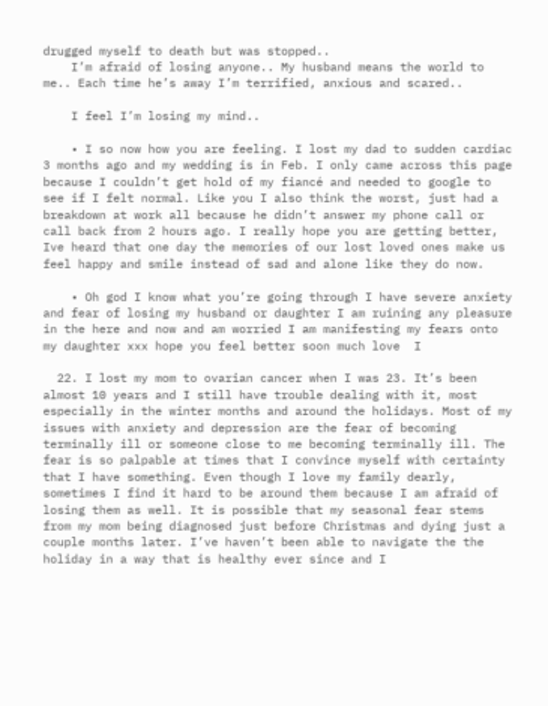drugged myself to death but was stopped..
    I’m afraid of losing anyone.. My husband means the world to me.. Each time he’s away I’m terrified, anxious and scared..

    I feel I’m losing my mind..

    • I so now how you are feeling. I lost my dad to sudden cardiac 3 months ago and my wedding is in Feb. I only came across this page because I couldn’t get hold of my fiancé and needed to google to see if I felt normal. Like you I also think the worst, just had a breakdown at work all because he didn’t answer my phone call or call back from 2 hours ago. I really hope you are getting better, Ive heard that one day the memories of our lost loved ones make us feel happy and smile instead of sad and alone like they do now.

    • Oh god I know what you’re going through I have severe anxiety and fear of losing my husband or daughter I am ruining any pleasure in the here and now and am worried I am manifesting my fears onto my daughter xxx hope you feel better soon much love  I

  22. I lost my mom to ovarian cancer when I was 23. It’s been almost 10 years and I still have trouble dealing with it, most especially in the winter months and around the holidays. Most of my issues with anxiety and depression are the fear of becoming terminally ill or someone close to me becoming terminally ill. The fear is so palpable at times that I convince myself with certainty that I have something. Even though I love my family dearly, sometimes I find it hard to be around them because I am afraid of losing them as well. It is possible that my seasonal fear stems from my mom being diagnosed just before Christmas and dying just a couple months later. I’ve haven’t been able to navigate the the holiday in a way that is healthy ever since and I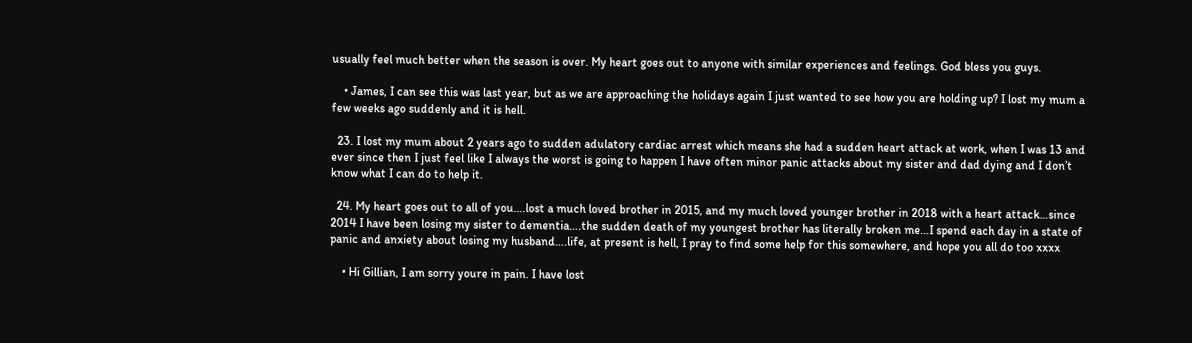usually feel much better when the season is over. My heart goes out to anyone with similar experiences and feelings. God bless you guys.

    • James, I can see this was last year, but as we are approaching the holidays again I just wanted to see how you are holding up? I lost my mum a few weeks ago suddenly and it is hell.

  23. I lost my mum about 2 years ago to sudden adulatory cardiac arrest which means she had a sudden heart attack at work, when I was 13 and ever since then I just feel like I always the worst is going to happen I have often minor panic attacks about my sister and dad dying and I don’t know what I can do to help it.

  24. My heart goes out to all of you….lost a much loved brother in 2015, and my much loved younger brother in 2018 with a heart attack…since 2014 I have been losing my sister to dementia….the sudden death of my youngest brother has literally broken me…I spend each day in a state of panic and anxiety about losing my husband….life, at present is hell, I pray to find some help for this somewhere, and hope you all do too xxxx

    • Hi Gillian, I am sorry youre in pain. I have lost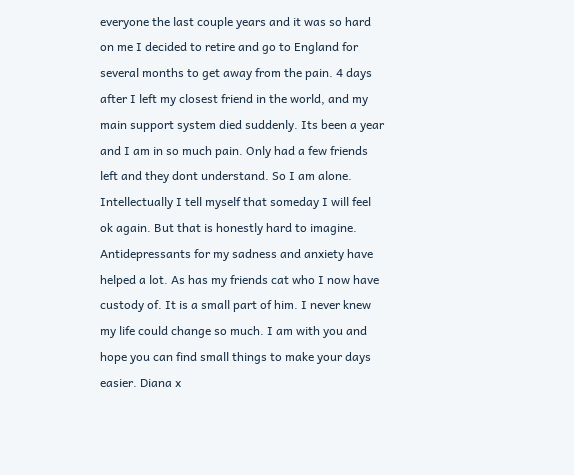everyone the last couple years and it was so hard on me I decided to retire and go to England for several months to get away from the pain. 4 days after I left my closest friend in the world, and my main support system died suddenly. Its been a year and I am in so much pain. Only had a few friends left and they dont understand. So I am alone. Intellectually I tell myself that someday I will feel ok again. But that is honestly hard to imagine. Antidepressants for my sadness and anxiety have helped a lot. As has my friends cat who I now have custody of. It is a small part of him. I never knew my life could change so much. I am with you and hope you can find small things to make your days easier. Diana x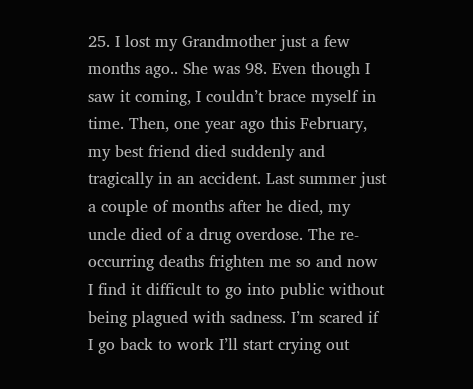25. I lost my Grandmother just a few months ago.. She was 98. Even though I saw it coming, I couldn’t brace myself in time. Then, one year ago this February, my best friend died suddenly and tragically in an accident. Last summer just a couple of months after he died, my uncle died of a drug overdose. The re-occurring deaths frighten me so and now I find it difficult to go into public without being plagued with sadness. I’m scared if I go back to work I’ll start crying out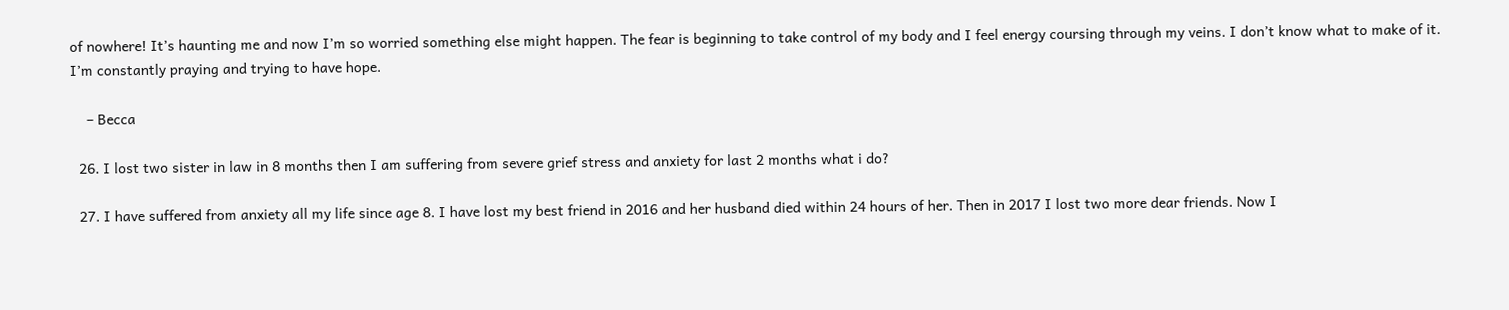of nowhere! It’s haunting me and now I’m so worried something else might happen. The fear is beginning to take control of my body and I feel energy coursing through my veins. I don’t know what to make of it. I’m constantly praying and trying to have hope.

    – Becca

  26. I lost two sister in law in 8 months then I am suffering from severe grief stress and anxiety for last 2 months what i do?

  27. I have suffered from anxiety all my life since age 8. I have lost my best friend in 2016 and her husband died within 24 hours of her. Then in 2017 I lost two more dear friends. Now I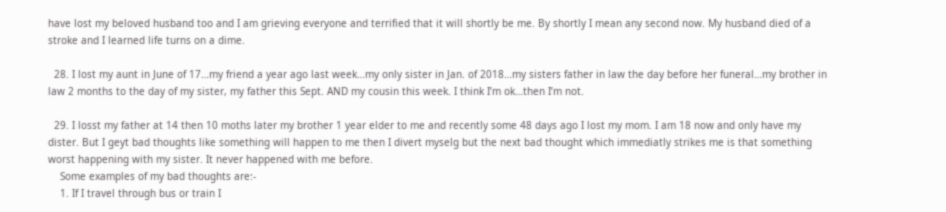have lost my beloved husband too and I am grieving everyone and terrified that it will shortly be me. By shortly I mean any second now. My husband died of a stroke and I learned life turns on a dime.

  28. I lost my aunt in June of 17…my friend a year ago last week…my only sister in Jan. of 2018…my sisters father in law the day before her funeral…my brother in law 2 months to the day of my sister, my father this Sept. AND my cousin this week. I think I’m ok…then I’m not.

  29. I losst my father at 14 then 10 moths later my brother 1 year elder to me and recently some 48 days ago I lost my mom. I am 18 now and only have my dister. But I geyt bad thoughts like something will happen to me then I divert myselg but the next bad thought which immediatly strikes me is that something worst happening with my sister. It never happened with me before.
    Some examples of my bad thoughts are:-
    1. If I travel through bus or train I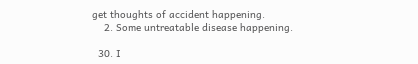get thoughts of accident happening.
    2. Some untreatable disease happening.

  30. I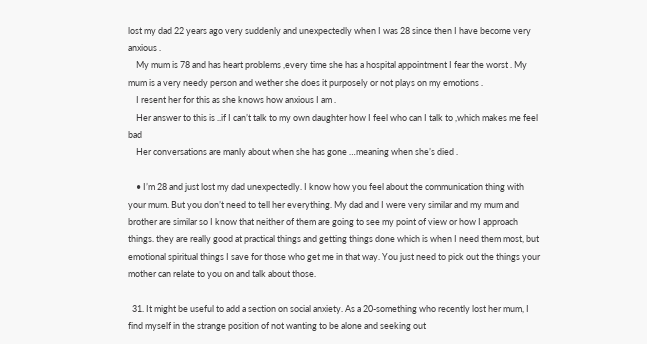lost my dad 22 years ago very suddenly and unexpectedly when I was 28 since then I have become very anxious .
    My mum is 78 and has heart problems ,every time she has a hospital appointment I fear the worst . My mum is a very needy person and wether she does it purposely or not plays on my emotions .
    I resent her for this as she knows how anxious I am .
    Her answer to this is ..if I can’t talk to my own daughter how I feel who can I talk to ,which makes me feel bad
    Her conversations are manly about when she has gone …meaning when she’s died .

    • I’m 28 and just lost my dad unexpectedly. I know how you feel about the communication thing with your mum. But you don’t need to tell her everything. My dad and I were very similar and my mum and brother are similar so I know that neither of them are going to see my point of view or how I approach things. they are really good at practical things and getting things done which is when I need them most, but emotional spiritual things I save for those who get me in that way. You just need to pick out the things your mother can relate to you on and talk about those.

  31. It might be useful to add a section on social anxiety. As a 20-something who recently lost her mum, I find myself in the strange position of not wanting to be alone and seeking out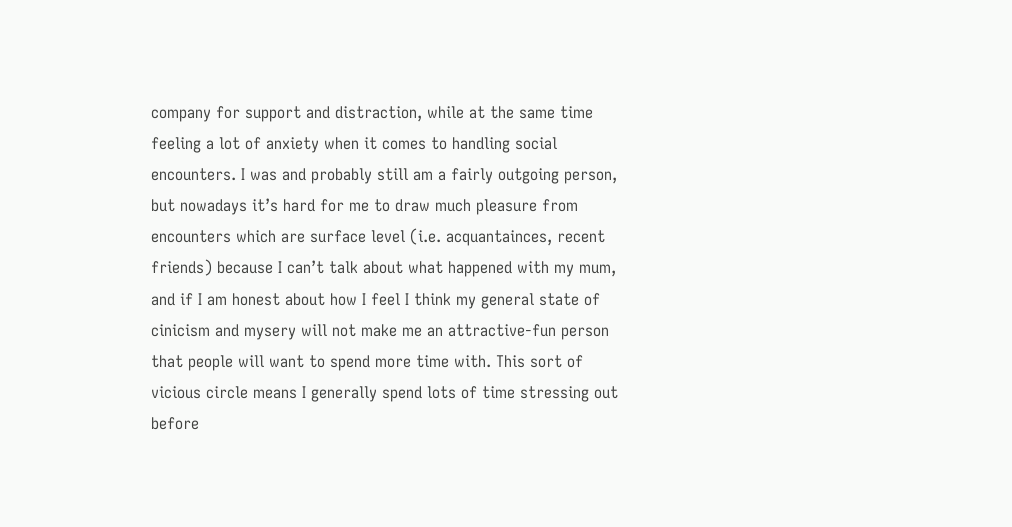company for support and distraction, while at the same time feeling a lot of anxiety when it comes to handling social encounters. I was and probably still am a fairly outgoing person, but nowadays it’s hard for me to draw much pleasure from encounters which are surface level (i.e. acquantainces, recent friends) because I can’t talk about what happened with my mum, and if I am honest about how I feel I think my general state of cinicism and mysery will not make me an attractive-fun person that people will want to spend more time with. This sort of vicious circle means I generally spend lots of time stressing out before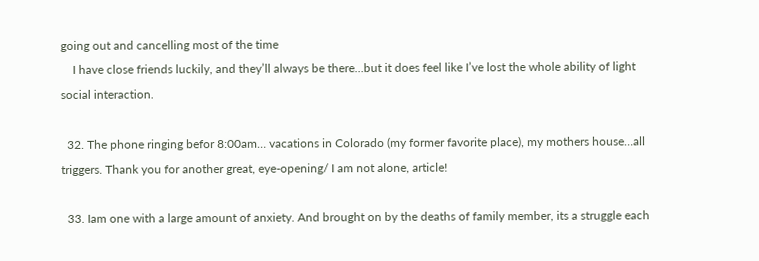going out and cancelling most of the time
    I have close friends luckily, and they’ll always be there…but it does feel like I’ve lost the whole ability of light social interaction.

  32. The phone ringing befor 8:00am… vacations in Colorado (my former favorite place), my mothers house…all triggers. Thank you for another great, eye-opening/ I am not alone, article!

  33. Iam one with a large amount of anxiety. And brought on by the deaths of family member, its a struggle each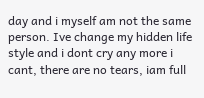day and i myself am not the same person. Ive change my hidden life style and i dont cry any more i cant, there are no tears, iam full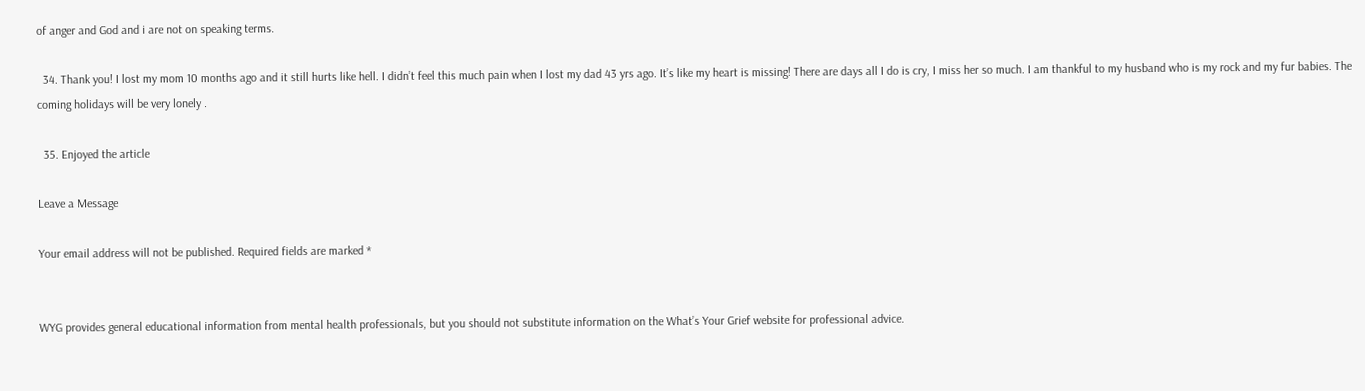of anger and God and i are not on speaking terms.

  34. Thank you! I lost my mom 10 months ago and it still hurts like hell. I didn’t feel this much pain when I lost my dad 43 yrs ago. It’s like my heart is missing! There are days all I do is cry, I miss her so much. I am thankful to my husband who is my rock and my fur babies. The coming holidays will be very lonely .

  35. Enjoyed the article

Leave a Message

Your email address will not be published. Required fields are marked *


WYG provides general educational information from mental health professionals, but you should not substitute information on the What’s Your Grief website for professional advice.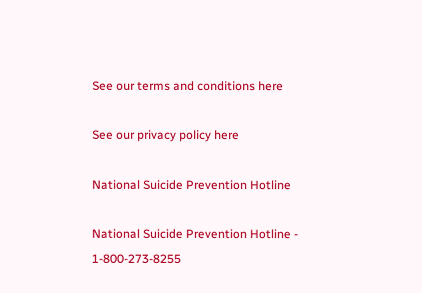See our terms and conditions here

See our privacy policy here

National Suicide Prevention Hotline

National Suicide Prevention Hotline - 1-800-273-8255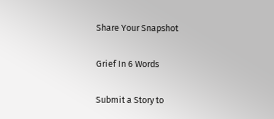Share Your Snapshot

Grief In 6 Words

Submit a Story to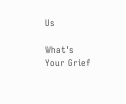Us

What's Your Grief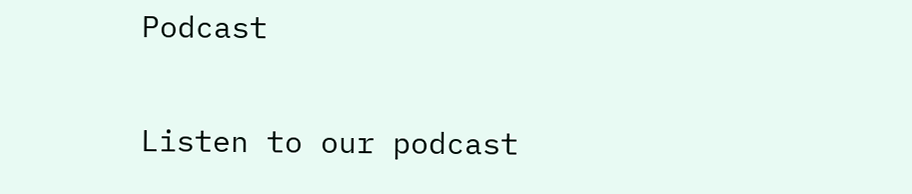Podcast

Listen to our podcast